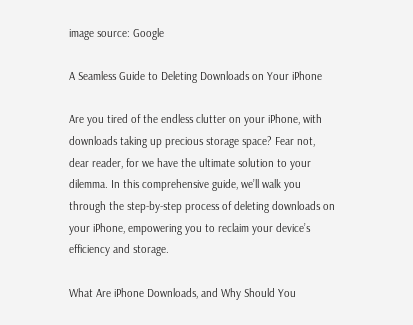image source: Google

A Seamless Guide to Deleting Downloads on Your iPhone

Are you tired of the endless clutter on your iPhone, with downloads taking up precious storage space? Fear not, dear reader, for we have the ultimate solution to your dilemma. In this comprehensive guide, we’ll walk you through the step-by-step process of deleting downloads on your iPhone, empowering you to reclaim your device’s efficiency and storage.

What Are iPhone Downloads, and Why Should You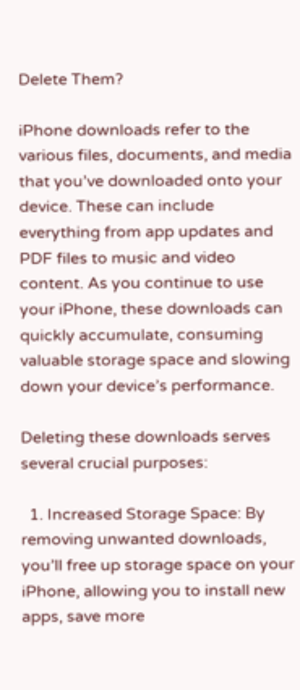Delete Them?

iPhone downloads refer to the various files, documents, and media that you’ve downloaded onto your device. These can include everything from app updates and PDF files to music and video content. As you continue to use your iPhone, these downloads can quickly accumulate, consuming valuable storage space and slowing down your device’s performance.

Deleting these downloads serves several crucial purposes:

  1. Increased Storage Space: By removing unwanted downloads, you’ll free up storage space on your iPhone, allowing you to install new apps, save more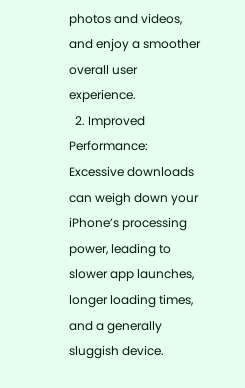photos and videos, and enjoy a smoother overall user experience.
  2. Improved Performance: Excessive downloads can weigh down your iPhone’s processing power, leading to slower app launches, longer loading times, and a generally sluggish device.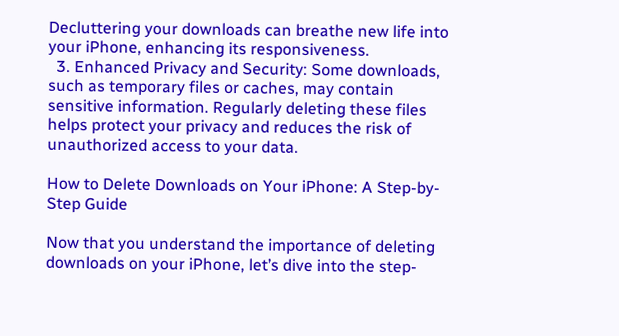Decluttering your downloads can breathe new life into your iPhone, enhancing its responsiveness.
  3. Enhanced Privacy and Security: Some downloads, such as temporary files or caches, may contain sensitive information. Regularly deleting these files helps protect your privacy and reduces the risk of unauthorized access to your data.

How to Delete Downloads on Your iPhone: A Step-by-Step Guide

Now that you understand the importance of deleting downloads on your iPhone, let’s dive into the step-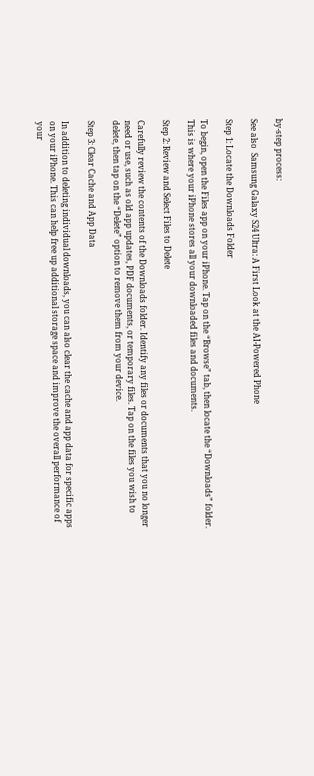by-step process:

See also  Samsung Galaxy S24 Ultra: A First Look at the AI-Powered Phone

Step 1: Locate the Downloads Folder

To begin, open the Files app on your iPhone. Tap on the “Browse” tab, then locate the “Downloads” folder. This is where your iPhone stores all your downloaded files and documents.

Step 2: Review and Select Files to Delete

Carefully review the contents of the Downloads folder. Identify any files or documents that you no longer need or use, such as old app updates, PDF documents, or temporary files. Tap on the files you wish to delete, then tap on the “Delete” option to remove them from your device.

Step 3: Clear Cache and App Data

In addition to deleting individual downloads, you can also clear the cache and app data for specific apps on your iPhone. This can help free up additional storage space and improve the overall performance of your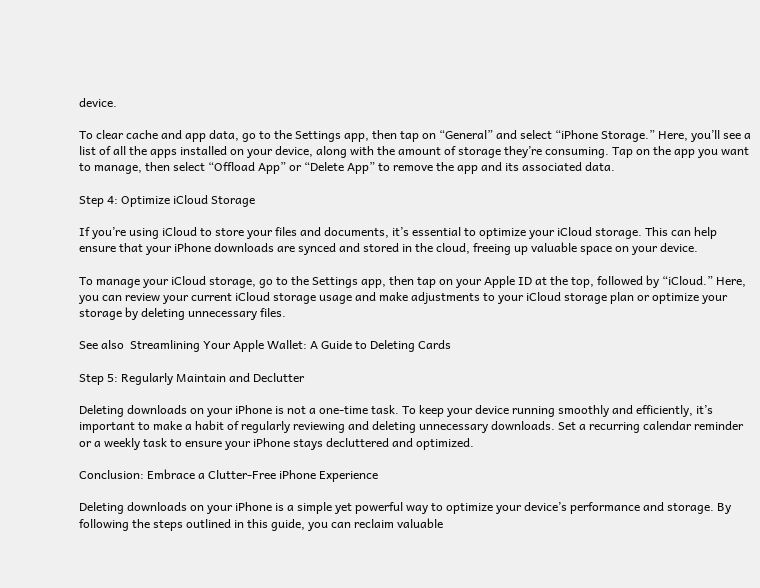device.

To clear cache and app data, go to the Settings app, then tap on “General” and select “iPhone Storage.” Here, you’ll see a list of all the apps installed on your device, along with the amount of storage they’re consuming. Tap on the app you want to manage, then select “Offload App” or “Delete App” to remove the app and its associated data.

Step 4: Optimize iCloud Storage

If you’re using iCloud to store your files and documents, it’s essential to optimize your iCloud storage. This can help ensure that your iPhone downloads are synced and stored in the cloud, freeing up valuable space on your device.

To manage your iCloud storage, go to the Settings app, then tap on your Apple ID at the top, followed by “iCloud.” Here, you can review your current iCloud storage usage and make adjustments to your iCloud storage plan or optimize your storage by deleting unnecessary files.

See also  Streamlining Your Apple Wallet: A Guide to Deleting Cards

Step 5: Regularly Maintain and Declutter

Deleting downloads on your iPhone is not a one-time task. To keep your device running smoothly and efficiently, it’s important to make a habit of regularly reviewing and deleting unnecessary downloads. Set a recurring calendar reminder or a weekly task to ensure your iPhone stays decluttered and optimized.

Conclusion: Embrace a Clutter-Free iPhone Experience

Deleting downloads on your iPhone is a simple yet powerful way to optimize your device’s performance and storage. By following the steps outlined in this guide, you can reclaim valuable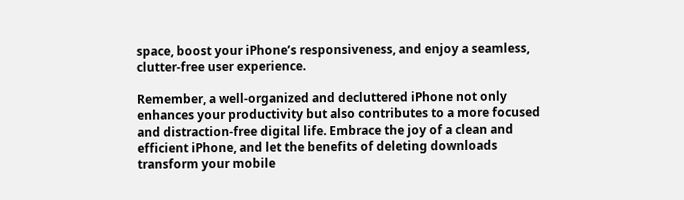space, boost your iPhone’s responsiveness, and enjoy a seamless, clutter-free user experience.

Remember, a well-organized and decluttered iPhone not only enhances your productivity but also contributes to a more focused and distraction-free digital life. Embrace the joy of a clean and efficient iPhone, and let the benefits of deleting downloads transform your mobile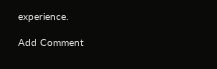experience.

Add Comment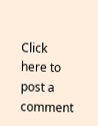Click here to post a comment